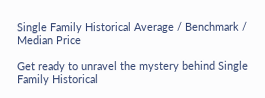Single Family Historical Average / Benchmark / Median Price

Get ready to unravel the mystery behind Single Family Historical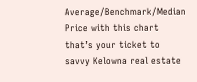Average/Benchmark/Median Price with this chart that’s your ticket to savvy Kelowna real estate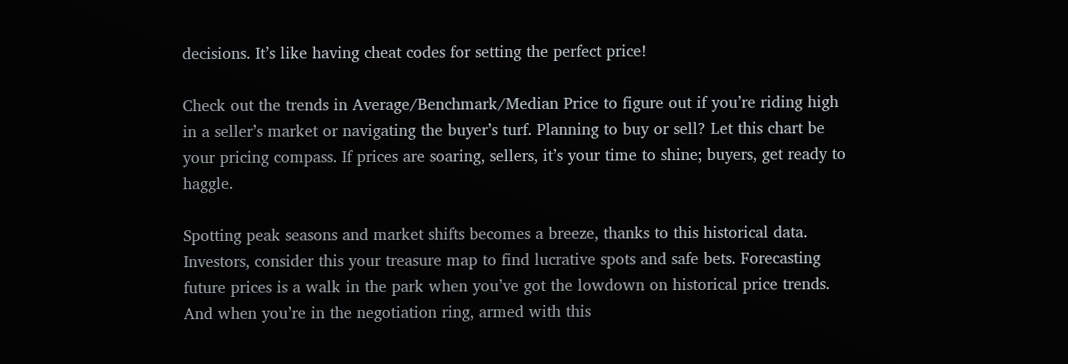decisions. It’s like having cheat codes for setting the perfect price!

Check out the trends in Average/Benchmark/Median Price to figure out if you’re riding high in a seller’s market or navigating the buyer’s turf. Planning to buy or sell? Let this chart be your pricing compass. If prices are soaring, sellers, it’s your time to shine; buyers, get ready to haggle.

Spotting peak seasons and market shifts becomes a breeze, thanks to this historical data. Investors, consider this your treasure map to find lucrative spots and safe bets. Forecasting future prices is a walk in the park when you’ve got the lowdown on historical price trends. And when you’re in the negotiation ring, armed with this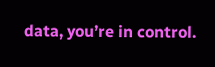data, you’re in control.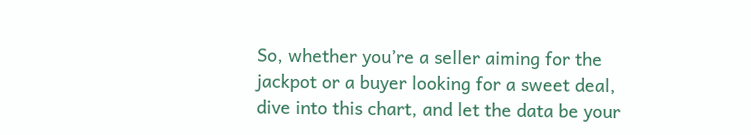So, whether you’re a seller aiming for the jackpot or a buyer looking for a sweet deal, dive into this chart, and let the data be your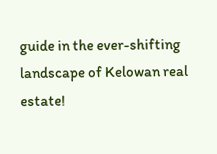guide in the ever-shifting landscape of Kelowan real estate!